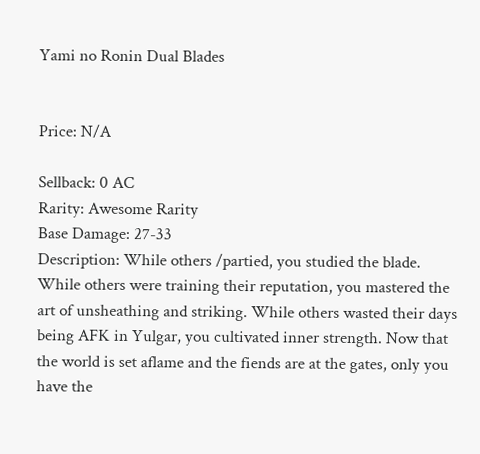Yami no Ronin Dual Blades


Price: N/A

Sellback: 0 AC
Rarity: Awesome Rarity
Base Damage: 27-33
Description: While others /partied, you studied the blade. While others were training their reputation, you mastered the art of unsheathing and striking. While others wasted their days being AFK in Yulgar, you cultivated inner strength. Now that the world is set aflame and the fiends are at the gates, only you have the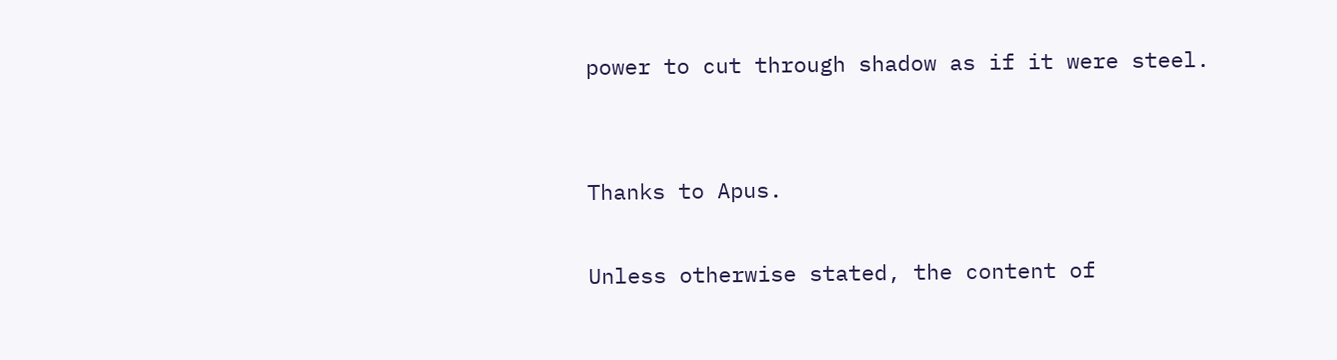power to cut through shadow as if it were steel.


Thanks to Apus.

Unless otherwise stated, the content of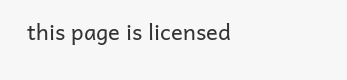this page is licensed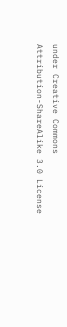under Creative Commons Attribution-ShareAlike 3.0 License